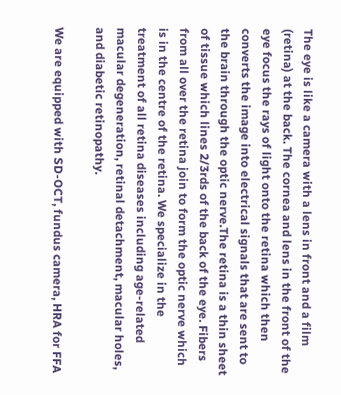The eye is like a camera with a lens in front and a film (retina) at the back. The cornea and lens in the front of the eye focus the rays of light onto the retina which then converts the image into electrical signals that are sent to the brain through the optic nerve.The retina is a thin sheet of tissue which lines 2/3rds of the back of the eye. Fibers from all over the retina join to form the optic nerve which is in the centre of the retina. We specialize in the treatment of all retina diseases including age-related macular degeneration, retinal detachment, macular holes, and diabetic retinopathy.

We are equipped with SD-OCT, fundus camera, HRA for FFA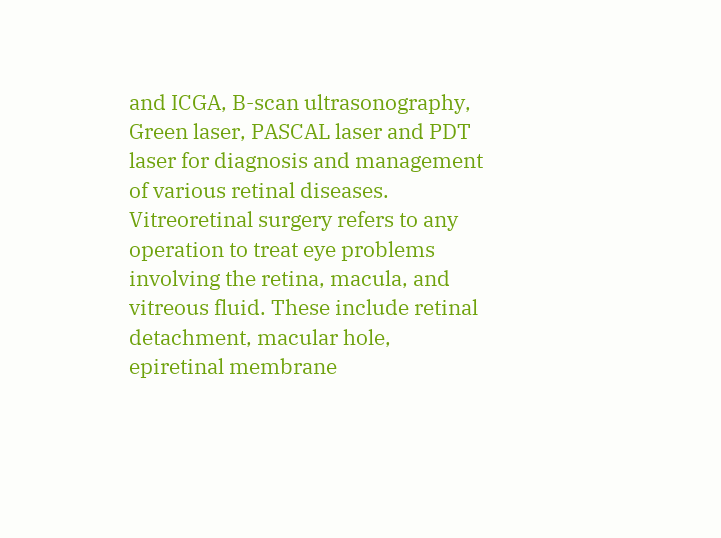and ICGA, B-scan ultrasonography, Green laser, PASCAL laser and PDT laser for diagnosis and management of various retinal diseases. Vitreoretinal surgery refers to any operation to treat eye problems involving the retina, macula, and vitreous fluid. These include retinal detachment, macular hole, epiretinal membrane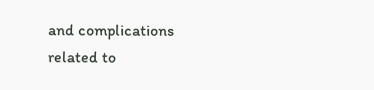and complications related to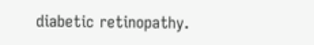diabetic retinopathy.